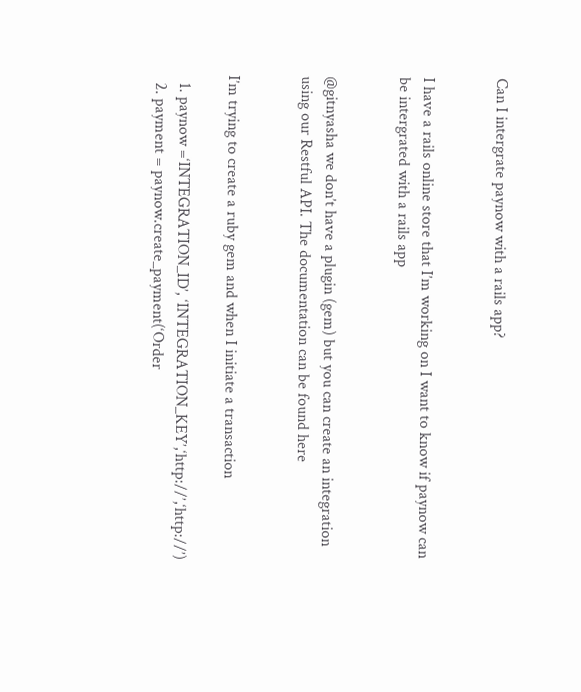Can I intergrate paynow with a rails app?


I have a rails online store that I’m working on I want to know if paynow can be intergrated with a rails app


@gitnyasha we don’t have a plugin (gem) but you can create an integration using our Restful API. The documentation can be found here


I’m trying to create a ruby gem and when I initiate a transaction

  1. paynow =‘INTEGRATION_ID’, ‘INTEGRATION_KEY’,‘http://’,‘http://’)
  2. payment = paynow.create_payment(‘Order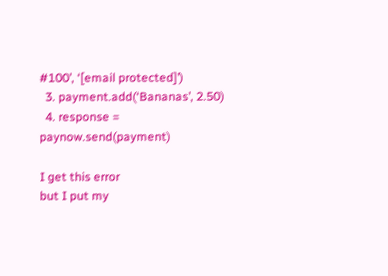#100’, ‘[email protected]’)
  3. payment.add(‘Bananas’, 2.50)
  4. response = paynow.send(payment)

I get this error
but I put my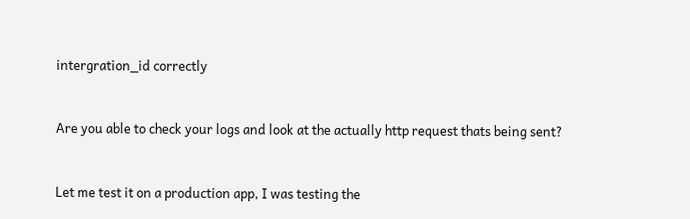intergration_id correctly


Are you able to check your logs and look at the actually http request thats being sent?


Let me test it on a production app, I was testing the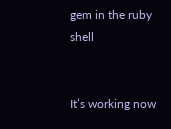gem in the ruby shell


It’s working now